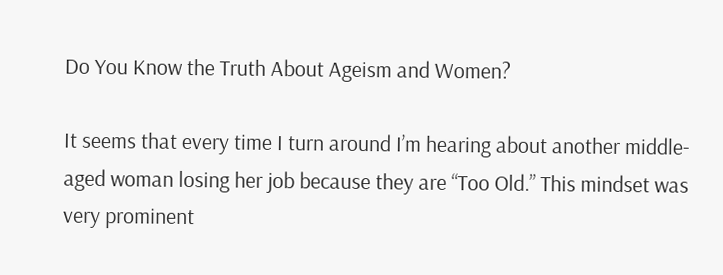Do You Know the Truth About Ageism and Women?

It seems that every time I turn around I’m hearing about another middle-aged woman losing her job because they are “Too Old.” This mindset was very prominent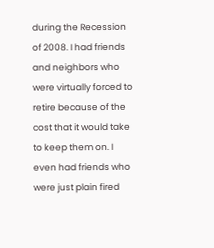during the Recession of 2008. I had friends and neighbors who were virtually forced to retire because of the cost that it would take to keep them on. I even had friends who were just plain fired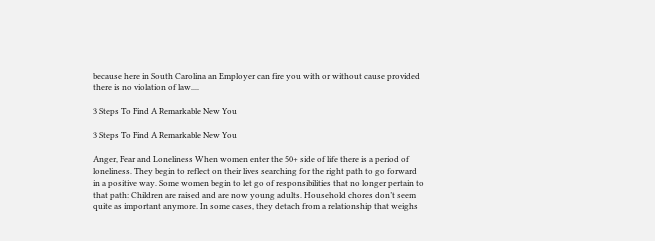because here in South Carolina an Employer can fire you with or without cause provided there is no violation of law....

3 Steps To Find A Remarkable New You

3 Steps To Find A Remarkable New You

Anger, Fear and Loneliness When women enter the 50+ side of life there is a period of loneliness. They begin to reflect on their lives searching for the right path to go forward in a positive way. Some women begin to let go of responsibilities that no longer pertain to that path: Children are raised and are now young adults. Household chores don’t seem quite as important anymore. In some cases, they detach from a relationship that weighs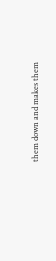them down and makes them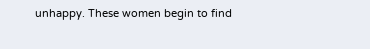unhappy. These women begin to find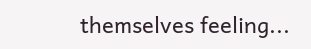themselves feeling...